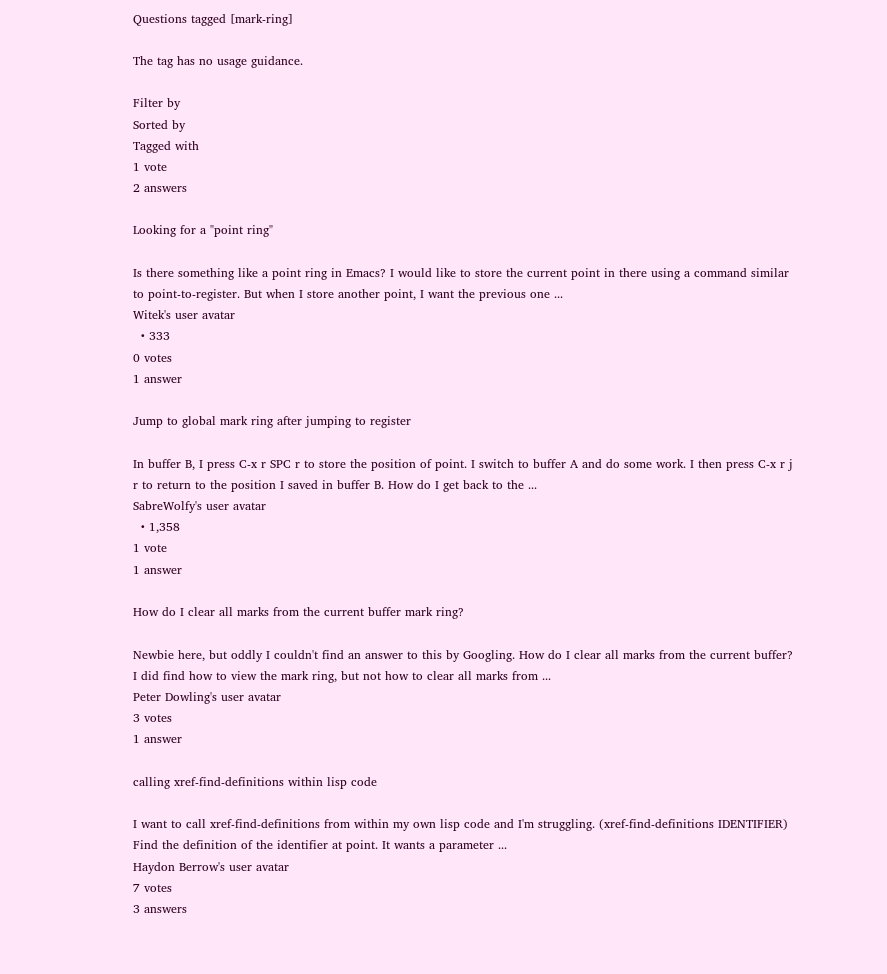Questions tagged [mark-ring]

The tag has no usage guidance.

Filter by
Sorted by
Tagged with
1 vote
2 answers

Looking for a "point ring"

Is there something like a point ring in Emacs? I would like to store the current point in there using a command similar to point-to-register. But when I store another point, I want the previous one ...
Witek's user avatar
  • 333
0 votes
1 answer

Jump to global mark ring after jumping to register

In buffer B, I press C-x r SPC r to store the position of point. I switch to buffer A and do some work. I then press C-x r j r to return to the position I saved in buffer B. How do I get back to the ...
SabreWolfy's user avatar
  • 1,358
1 vote
1 answer

How do I clear all marks from the current buffer mark ring?

Newbie here, but oddly I couldn't find an answer to this by Googling. How do I clear all marks from the current buffer? I did find how to view the mark ring, but not how to clear all marks from ...
Peter Dowling's user avatar
3 votes
1 answer

calling xref-find-definitions within lisp code

I want to call xref-find-definitions from within my own lisp code and I'm struggling. (xref-find-definitions IDENTIFIER) Find the definition of the identifier at point. It wants a parameter ...
Haydon Berrow's user avatar
7 votes
3 answers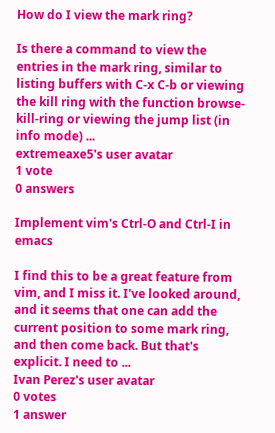How do I view the mark ring?

Is there a command to view the entries in the mark ring, similar to listing buffers with C-x C-b or viewing the kill ring with the function browse-kill-ring or viewing the jump list (in info mode) ...
extremeaxe5's user avatar
1 vote
0 answers

Implement vim's Ctrl-O and Ctrl-I in emacs

I find this to be a great feature from vim, and I miss it. I've looked around, and it seems that one can add the current position to some mark ring, and then come back. But that's explicit. I need to ...
Ivan Perez's user avatar
0 votes
1 answer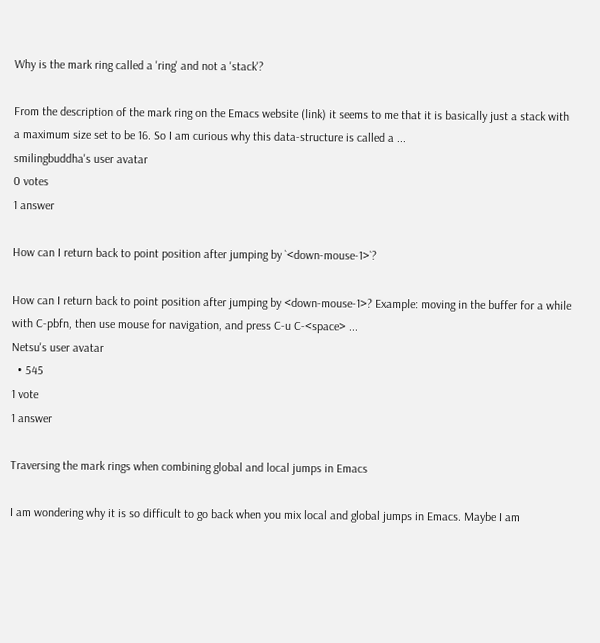Why is the mark ring called a 'ring' and not a 'stack'?

From the description of the mark ring on the Emacs website (link) it seems to me that it is basically just a stack with a maximum size set to be 16. So I am curious why this data-structure is called a ...
smilingbuddha's user avatar
0 votes
1 answer

How can I return back to point position after jumping by `<down-mouse-1>`?

How can I return back to point position after jumping by <down-mouse-1>? Example: moving in the buffer for a while with C-pbfn, then use mouse for navigation, and press C-u C-<space> ...
Netsu's user avatar
  • 545
1 vote
1 answer

Traversing the mark rings when combining global and local jumps in Emacs

I am wondering why it is so difficult to go back when you mix local and global jumps in Emacs. Maybe I am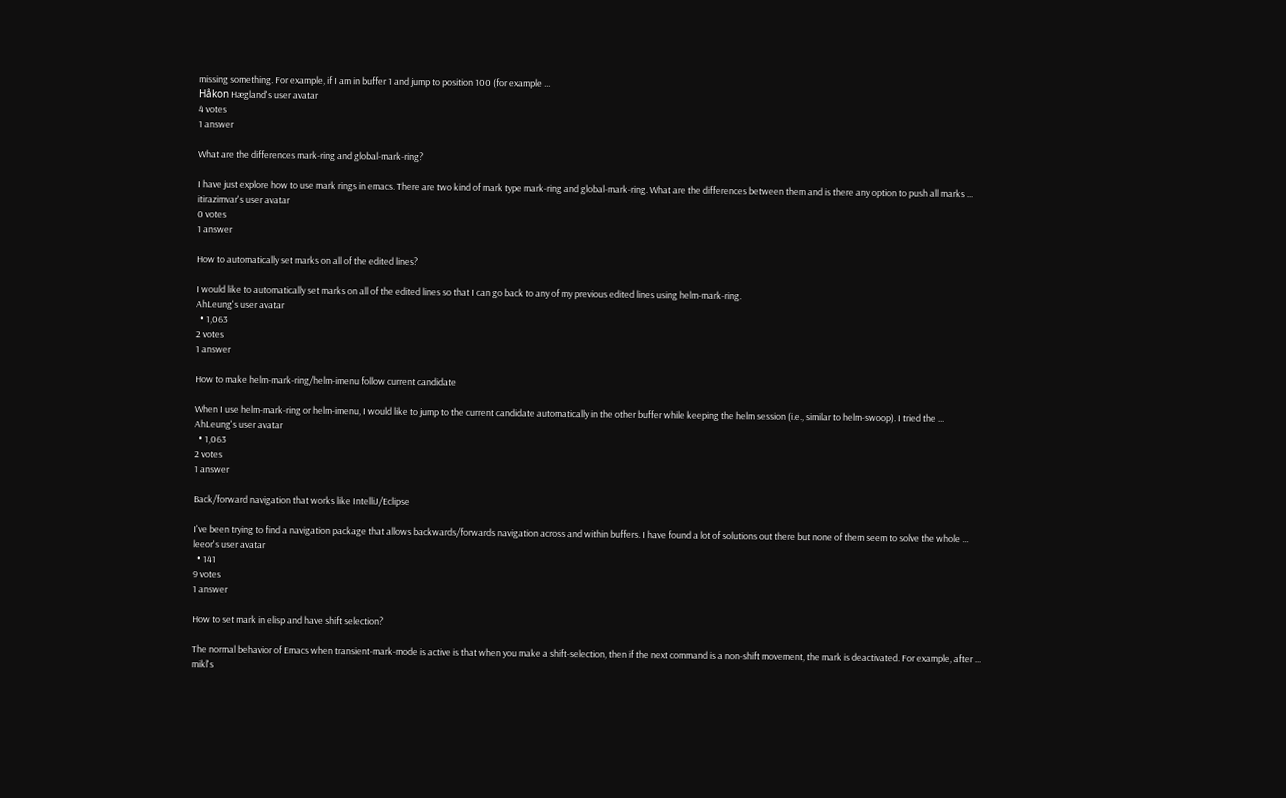missing something. For example, if I am in buffer 1 and jump to position 100 (for example ...
Håkon Hægland's user avatar
4 votes
1 answer

What are the differences mark-ring and global-mark-ring?

I have just explore how to use mark rings in emacs. There are two kind of mark type mark-ring and global-mark-ring. What are the differences between them and is there any option to push all marks ...
itirazimvar's user avatar
0 votes
1 answer

How to automatically set marks on all of the edited lines?

I would like to automatically set marks on all of the edited lines so that I can go back to any of my previous edited lines using helm-mark-ring.
AhLeung's user avatar
  • 1,063
2 votes
1 answer

How to make helm-mark-ring/helm-imenu follow current candidate

When I use helm-mark-ring or helm-imenu, I would like to jump to the current candidate automatically in the other buffer while keeping the helm session (i.e., similar to helm-swoop). I tried the ...
AhLeung's user avatar
  • 1,063
2 votes
1 answer

Back/forward navigation that works like IntelliJ/Eclipse

I've been trying to find a navigation package that allows backwards/forwards navigation across and within buffers. I have found a lot of solutions out there but none of them seem to solve the whole ...
leeor's user avatar
  • 141
9 votes
1 answer

How to set mark in elisp and have shift selection?

The normal behavior of Emacs when transient-mark-mode is active is that when you make a shift-selection, then if the next command is a non-shift movement, the mark is deactivated. For example, after ...
mikl's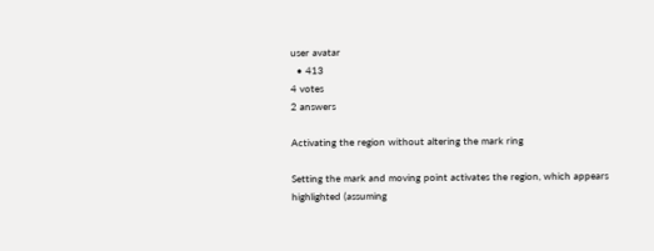user avatar
  • 413
4 votes
2 answers

Activating the region without altering the mark ring

Setting the mark and moving point activates the region, which appears highlighted (assuming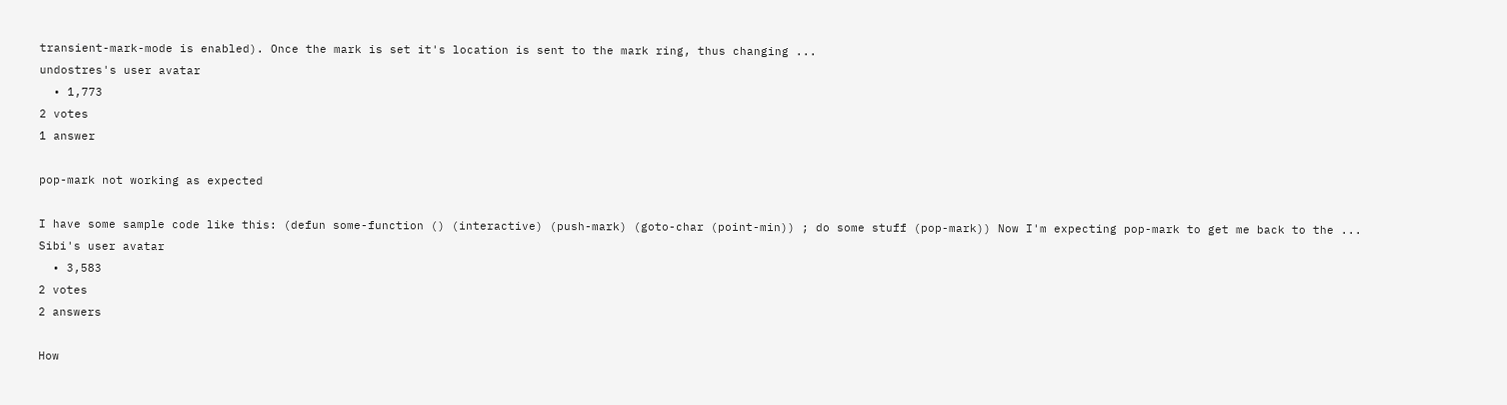transient-mark-mode is enabled). Once the mark is set it's location is sent to the mark ring, thus changing ...
undostres's user avatar
  • 1,773
2 votes
1 answer

pop-mark not working as expected

I have some sample code like this: (defun some-function () (interactive) (push-mark) (goto-char (point-min)) ; do some stuff (pop-mark)) Now I'm expecting pop-mark to get me back to the ...
Sibi's user avatar
  • 3,583
2 votes
2 answers

How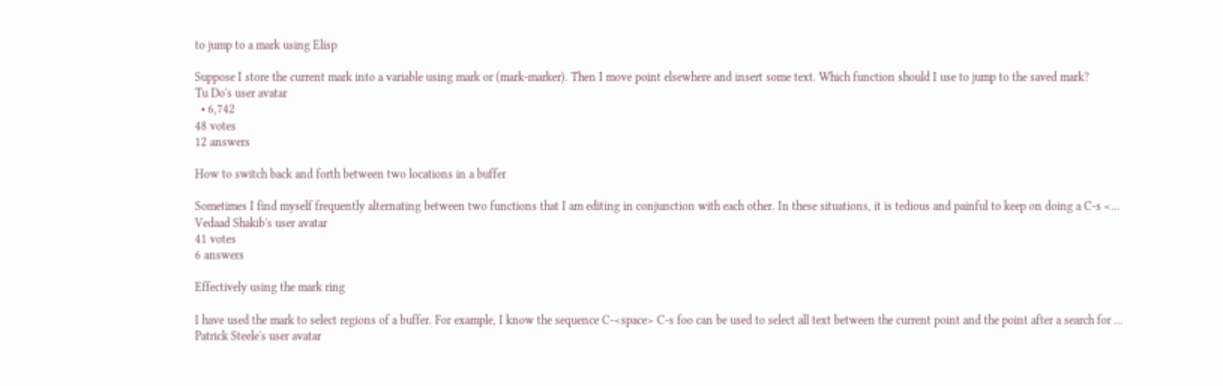to jump to a mark using Elisp

Suppose I store the current mark into a variable using mark or (mark-marker). Then I move point elsewhere and insert some text. Which function should I use to jump to the saved mark?
Tu Do's user avatar
  • 6,742
48 votes
12 answers

How to switch back and forth between two locations in a buffer

Sometimes I find myself frequently alternating between two functions that I am editing in conjunction with each other. In these situations, it is tedious and painful to keep on doing a C-s <...
Vedaad Shakib's user avatar
41 votes
6 answers

Effectively using the mark ring

I have used the mark to select regions of a buffer. For example, I know the sequence C-<space> C-s foo can be used to select all text between the current point and the point after a search for ...
Patrick Steele's user avatar